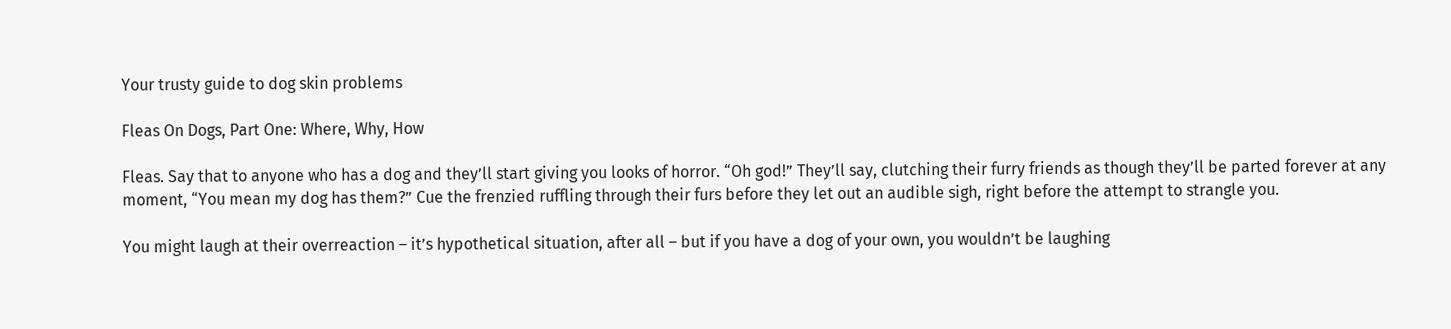Your trusty guide to dog skin problems

Fleas On Dogs, Part One: Where, Why, How

Fleas. Say that to anyone who has a dog and they’ll start giving you looks of horror. “Oh god!” They’ll say, clutching their furry friends as though they’ll be parted forever at any moment, “You mean my dog has them?” Cue the frenzied ruffling through their furs before they let out an audible sigh, right before the attempt to strangle you.

You might laugh at their overreaction – it’s hypothetical situation, after all – but if you have a dog of your own, you wouldn’t be laughing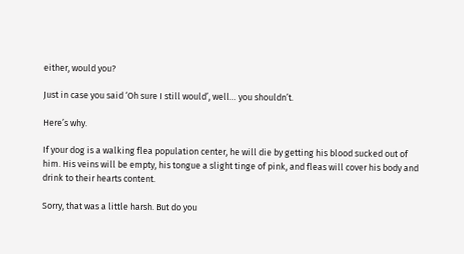either, would you?

Just in case you said ‘Oh sure I still would’, well… you shouldn’t.

Here’s why.

If your dog is a walking flea population center, he will die by getting his blood sucked out of him. His veins will be empty, his tongue a slight tinge of pink, and fleas will cover his body and drink to their hearts content.

Sorry, that was a little harsh. But do you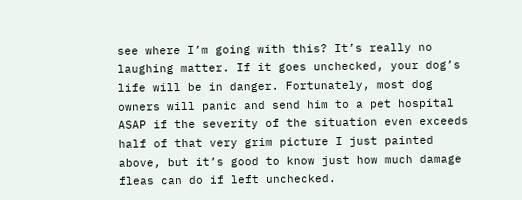see where I’m going with this? It’s really no laughing matter. If it goes unchecked, your dog’s life will be in danger. Fortunately, most dog owners will panic and send him to a pet hospital ASAP if the severity of the situation even exceeds half of that very grim picture I just painted above, but it’s good to know just how much damage fleas can do if left unchecked.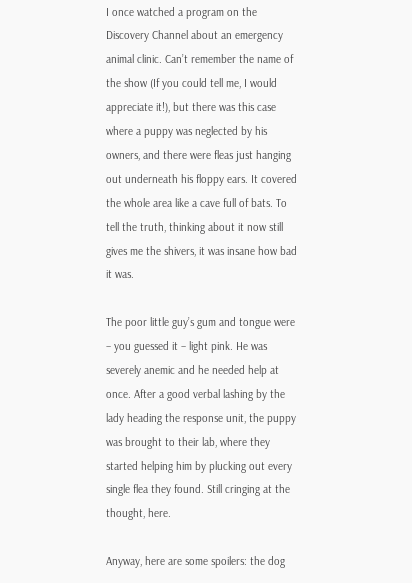I once watched a program on the Discovery Channel about an emergency animal clinic. Can’t remember the name of the show (If you could tell me, I would appreciate it!), but there was this case where a puppy was neglected by his owners, and there were fleas just hanging out underneath his floppy ears. It covered the whole area like a cave full of bats. To tell the truth, thinking about it now still gives me the shivers, it was insane how bad it was.

The poor little guy’s gum and tongue were – you guessed it – light pink. He was severely anemic and he needed help at once. After a good verbal lashing by the lady heading the response unit, the puppy was brought to their lab, where they started helping him by plucking out every single flea they found. Still cringing at the thought, here.

Anyway, here are some spoilers: the dog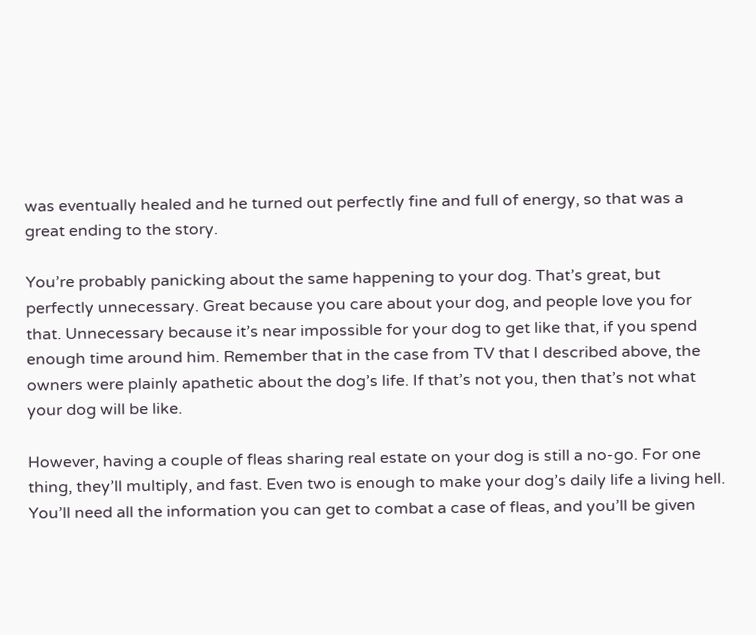was eventually healed and he turned out perfectly fine and full of energy, so that was a great ending to the story.

You’re probably panicking about the same happening to your dog. That’s great, but perfectly unnecessary. Great because you care about your dog, and people love you for that. Unnecessary because it’s near impossible for your dog to get like that, if you spend enough time around him. Remember that in the case from TV that I described above, the owners were plainly apathetic about the dog’s life. If that’s not you, then that’s not what your dog will be like.

However, having a couple of fleas sharing real estate on your dog is still a no-go. For one thing, they’ll multiply, and fast. Even two is enough to make your dog’s daily life a living hell. You’ll need all the information you can get to combat a case of fleas, and you’ll be given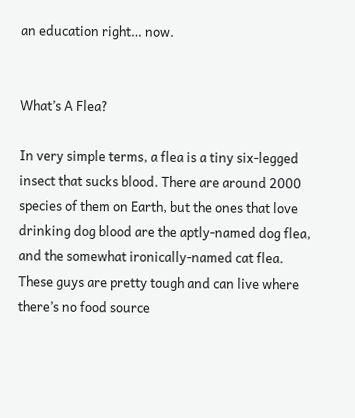an education right… now.


What’s A Flea?

In very simple terms, a flea is a tiny six-legged insect that sucks blood. There are around 2000 species of them on Earth, but the ones that love drinking dog blood are the aptly-named dog flea, and the somewhat ironically-named cat flea. These guys are pretty tough and can live where there’s no food source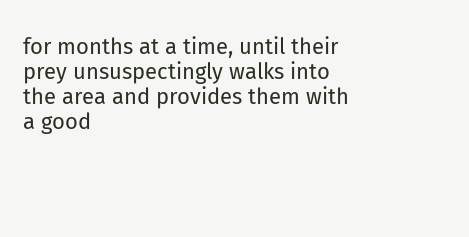for months at a time, until their prey unsuspectingly walks into the area and provides them with a good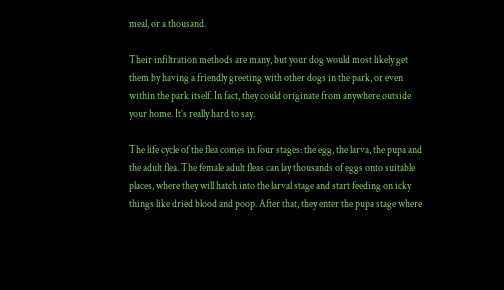meal, or a thousand.

Their infiltration methods are many, but your dog would most likely get them by having a friendly greeting with other dogs in the park, or even within the park itself. In fact, they could originate from anywhere outside your home. It’s really hard to say.

The life cycle of the flea comes in four stages: the egg, the larva, the pupa and the adult flea. The female adult fleas can lay thousands of eggs onto suitable places, where they will hatch into the larval stage and start feeding on icky things like dried blood and poop. After that, they enter the pupa stage where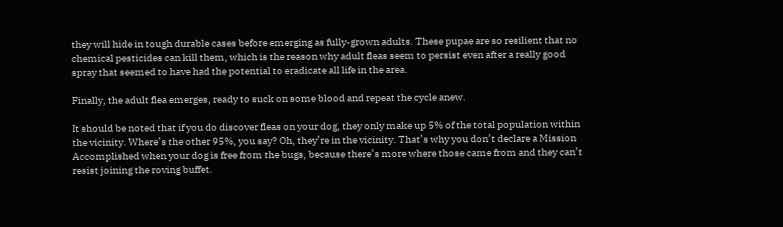they will hide in tough durable cases before emerging as fully-grown adults. These pupae are so resilient that no chemical pesticides can kill them, which is the reason why adult fleas seem to persist even after a really good spray that seemed to have had the potential to eradicate all life in the area.

Finally, the adult flea emerges, ready to suck on some blood and repeat the cycle anew.

It should be noted that if you do discover fleas on your dog, they only make up 5% of the total population within the vicinity. Where’s the other 95%, you say? Oh, they’re in the vicinity. That’s why you don’t declare a Mission Accomplished when your dog is free from the bugs, because there’s more where those came from and they can’t resist joining the roving buffet.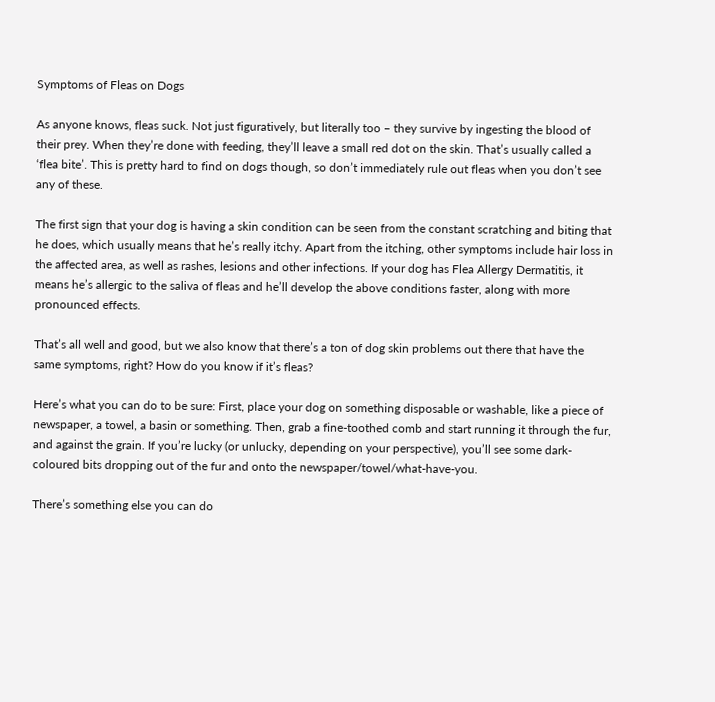Symptoms of Fleas on Dogs

As anyone knows, fleas suck. Not just figuratively, but literally too – they survive by ingesting the blood of their prey. When they’re done with feeding, they’ll leave a small red dot on the skin. That’s usually called a ‘flea bite’. This is pretty hard to find on dogs though, so don’t immediately rule out fleas when you don’t see any of these.

The first sign that your dog is having a skin condition can be seen from the constant scratching and biting that he does, which usually means that he’s really itchy. Apart from the itching, other symptoms include hair loss in the affected area, as well as rashes, lesions and other infections. If your dog has Flea Allergy Dermatitis, it means he’s allergic to the saliva of fleas and he’ll develop the above conditions faster, along with more pronounced effects.

That’s all well and good, but we also know that there’s a ton of dog skin problems out there that have the same symptoms, right? How do you know if it’s fleas?

Here’s what you can do to be sure: First, place your dog on something disposable or washable, like a piece of newspaper, a towel, a basin or something. Then, grab a fine-toothed comb and start running it through the fur, and against the grain. If you’re lucky (or unlucky, depending on your perspective), you’ll see some dark-coloured bits dropping out of the fur and onto the newspaper/towel/what-have-you.

There’s something else you can do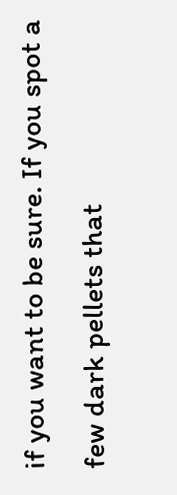if you want to be sure. If you spot a few dark pellets that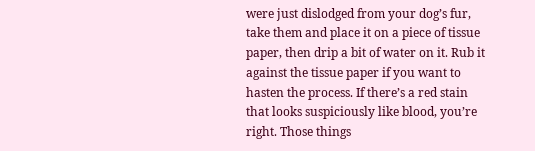were just dislodged from your dog’s fur, take them and place it on a piece of tissue paper, then drip a bit of water on it. Rub it against the tissue paper if you want to hasten the process. If there’s a red stain that looks suspiciously like blood, you’re right. Those things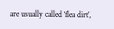are usually called ‘flea dirt’,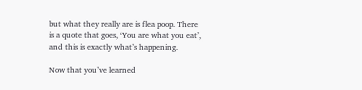but what they really are is flea poop. There is a quote that goes, ‘You are what you eat’, and this is exactly what’s happening.

Now that you’ve learned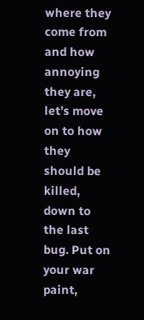where they come from and how annoying they are, let’s move on to how they should be killed, down to the last bug. Put on your war paint,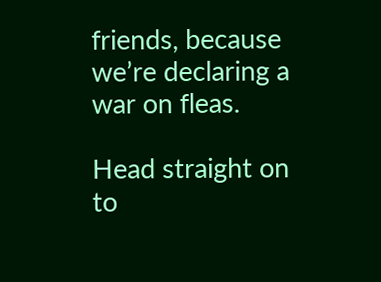friends, because we’re declaring a war on fleas.

Head straight on to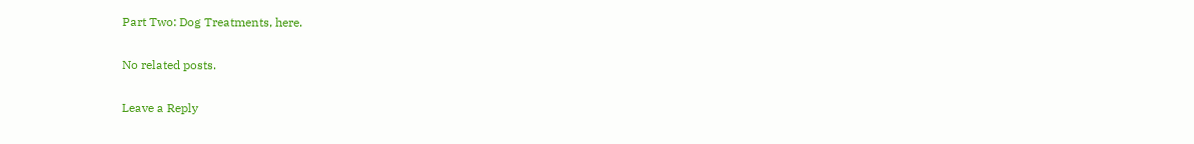Part Two: Dog Treatments, here.

No related posts.

Leave a Reply